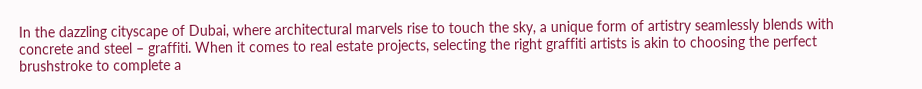In the dazzling cityscape of Dubai, where architectural marvels rise to touch the sky, a unique form of artistry seamlessly blends with concrete and steel – graffiti. When it comes to real estate projects, selecting the right graffiti artists is akin to choosing the perfect brushstroke to complete a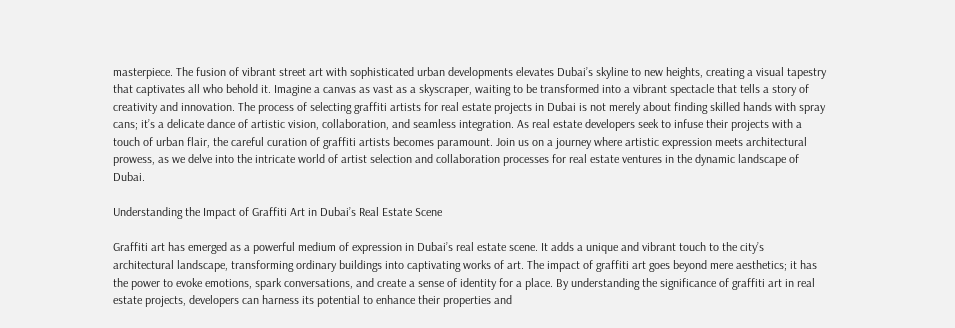masterpiece. The fusion of vibrant street art with sophisticated urban developments elevates Dubai’s skyline to new heights, creating a visual tapestry that captivates all who behold it. Imagine a canvas as vast as a skyscraper, waiting to be transformed into a vibrant spectacle that tells a story of creativity and innovation. The process of selecting graffiti artists for real estate projects in Dubai is not merely about finding skilled hands with spray cans; it’s a delicate dance of artistic vision, collaboration, and seamless integration. As real estate developers seek to infuse their projects with a touch of urban flair, the careful curation of graffiti artists becomes paramount. Join us on a journey where artistic expression meets architectural prowess, as we delve into the intricate world of artist selection and collaboration processes for real estate ventures in the dynamic landscape of Dubai.

Understanding the Impact of Graffiti Art in Dubai’s Real Estate Scene

Graffiti art has emerged as a powerful medium of expression in Dubai’s real estate scene. It adds a unique and vibrant touch to the city’s architectural landscape, transforming ordinary buildings into captivating works of art. The impact of graffiti art goes beyond mere aesthetics; it has the power to evoke emotions, spark conversations, and create a sense of identity for a place. By understanding the significance of graffiti art in real estate projects, developers can harness its potential to enhance their properties and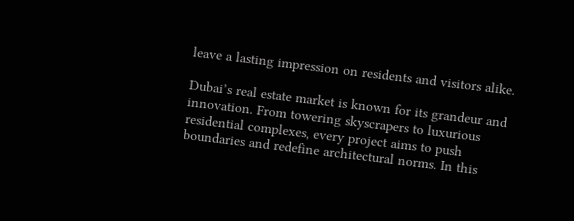leave a lasting impression on residents and visitors alike.

Dubai’s real estate market is known for its grandeur and innovation. From towering skyscrapers to luxurious residential complexes, every project aims to push boundaries and redefine architectural norms. In this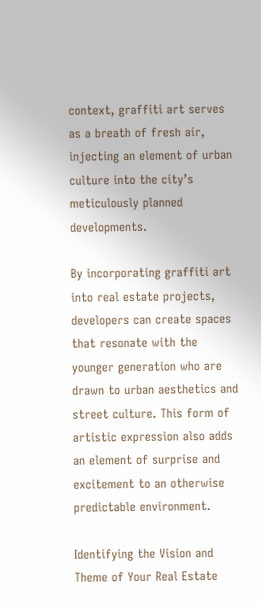context, graffiti art serves as a breath of fresh air, injecting an element of urban culture into the city’s meticulously planned developments.

By incorporating graffiti art into real estate projects, developers can create spaces that resonate with the younger generation who are drawn to urban aesthetics and street culture. This form of artistic expression also adds an element of surprise and excitement to an otherwise predictable environment.

Identifying the Vision and Theme of Your Real Estate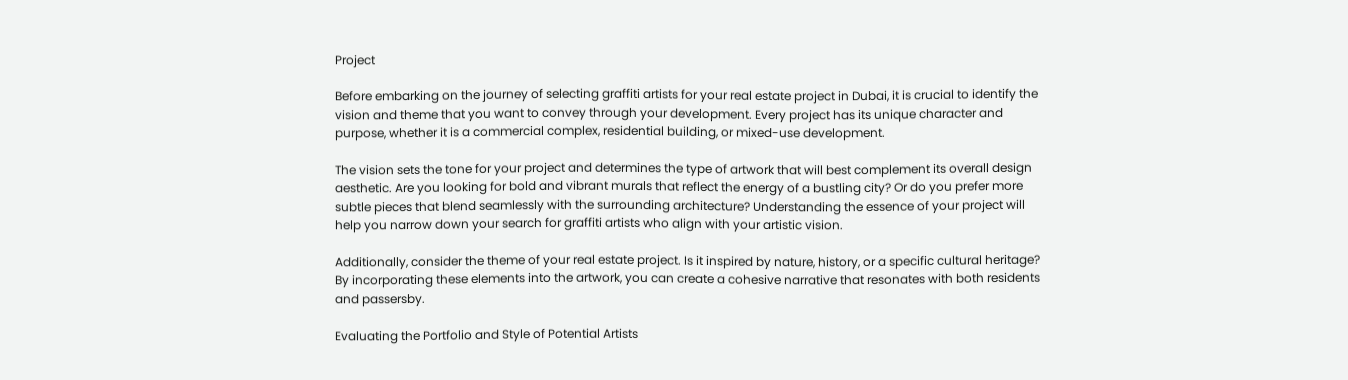Project

Before embarking on the journey of selecting graffiti artists for your real estate project in Dubai, it is crucial to identify the vision and theme that you want to convey through your development. Every project has its unique character and purpose, whether it is a commercial complex, residential building, or mixed-use development.

The vision sets the tone for your project and determines the type of artwork that will best complement its overall design aesthetic. Are you looking for bold and vibrant murals that reflect the energy of a bustling city? Or do you prefer more subtle pieces that blend seamlessly with the surrounding architecture? Understanding the essence of your project will help you narrow down your search for graffiti artists who align with your artistic vision.

Additionally, consider the theme of your real estate project. Is it inspired by nature, history, or a specific cultural heritage? By incorporating these elements into the artwork, you can create a cohesive narrative that resonates with both residents and passersby.

Evaluating the Portfolio and Style of Potential Artists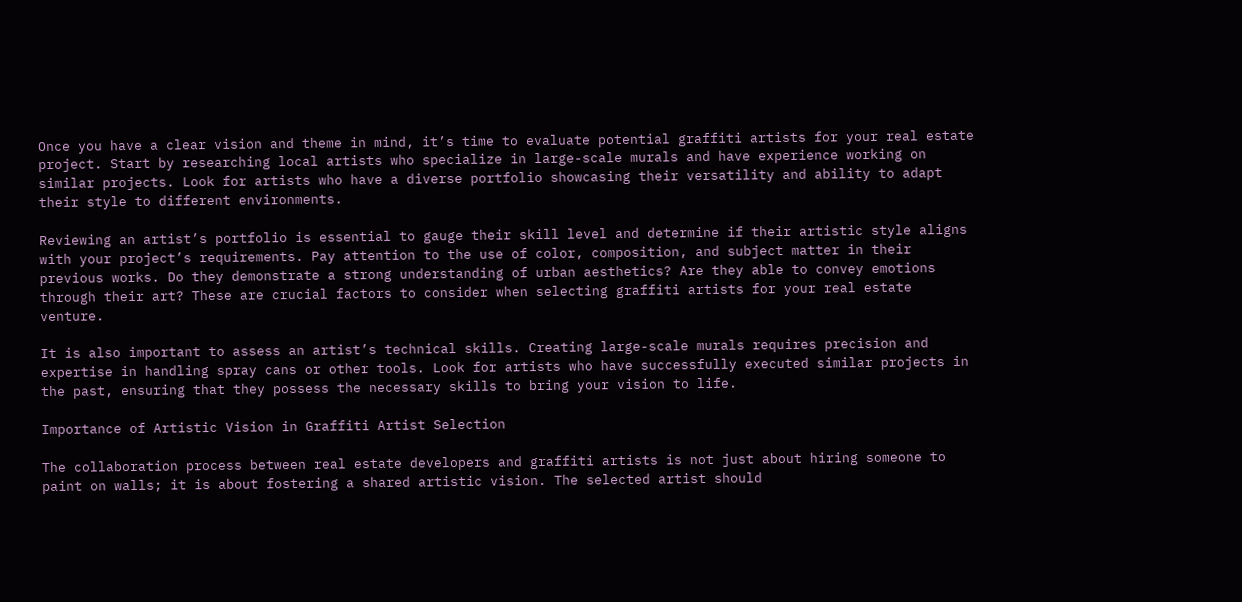Once you have a clear vision and theme in mind, it’s time to evaluate potential graffiti artists for your real estate project. Start by researching local artists who specialize in large-scale murals and have experience working on similar projects. Look for artists who have a diverse portfolio showcasing their versatility and ability to adapt their style to different environments.

Reviewing an artist’s portfolio is essential to gauge their skill level and determine if their artistic style aligns with your project’s requirements. Pay attention to the use of color, composition, and subject matter in their previous works. Do they demonstrate a strong understanding of urban aesthetics? Are they able to convey emotions through their art? These are crucial factors to consider when selecting graffiti artists for your real estate venture.

It is also important to assess an artist’s technical skills. Creating large-scale murals requires precision and expertise in handling spray cans or other tools. Look for artists who have successfully executed similar projects in the past, ensuring that they possess the necessary skills to bring your vision to life.

Importance of Artistic Vision in Graffiti Artist Selection

The collaboration process between real estate developers and graffiti artists is not just about hiring someone to paint on walls; it is about fostering a shared artistic vision. The selected artist should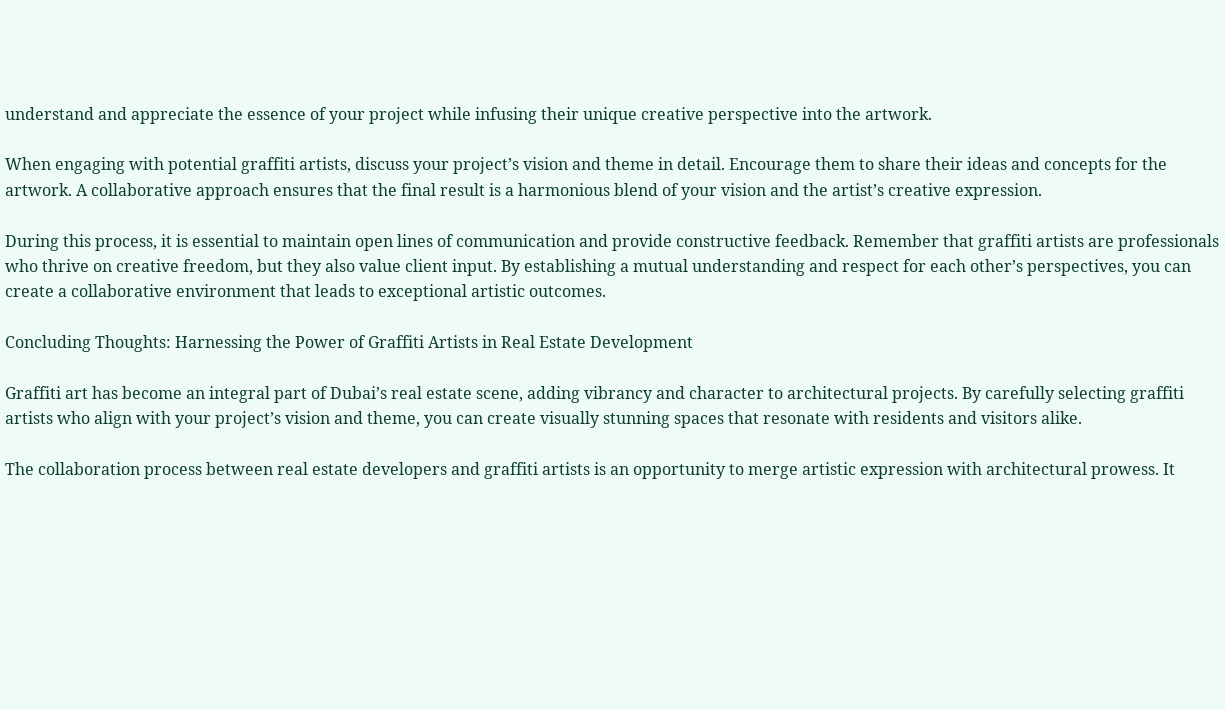understand and appreciate the essence of your project while infusing their unique creative perspective into the artwork.

When engaging with potential graffiti artists, discuss your project’s vision and theme in detail. Encourage them to share their ideas and concepts for the artwork. A collaborative approach ensures that the final result is a harmonious blend of your vision and the artist’s creative expression.

During this process, it is essential to maintain open lines of communication and provide constructive feedback. Remember that graffiti artists are professionals who thrive on creative freedom, but they also value client input. By establishing a mutual understanding and respect for each other’s perspectives, you can create a collaborative environment that leads to exceptional artistic outcomes.

Concluding Thoughts: Harnessing the Power of Graffiti Artists in Real Estate Development

Graffiti art has become an integral part of Dubai’s real estate scene, adding vibrancy and character to architectural projects. By carefully selecting graffiti artists who align with your project’s vision and theme, you can create visually stunning spaces that resonate with residents and visitors alike.

The collaboration process between real estate developers and graffiti artists is an opportunity to merge artistic expression with architectural prowess. It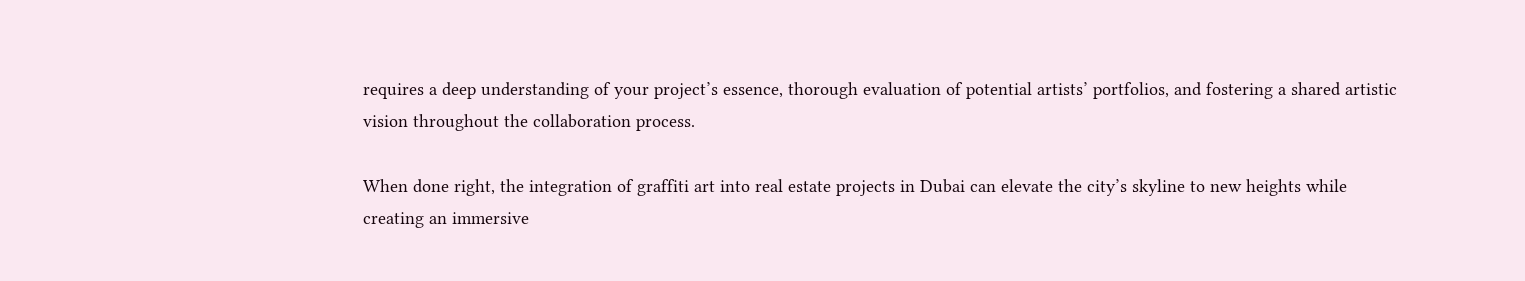requires a deep understanding of your project’s essence, thorough evaluation of potential artists’ portfolios, and fostering a shared artistic vision throughout the collaboration process.

When done right, the integration of graffiti art into real estate projects in Dubai can elevate the city’s skyline to new heights while creating an immersive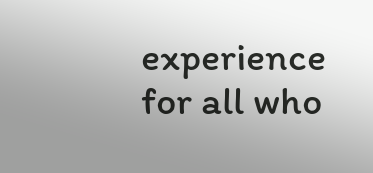experience for all who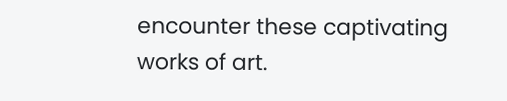encounter these captivating works of art.